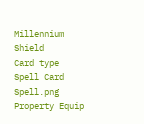Millennium Shield
Card type Spell Card Spell.png
Property Equip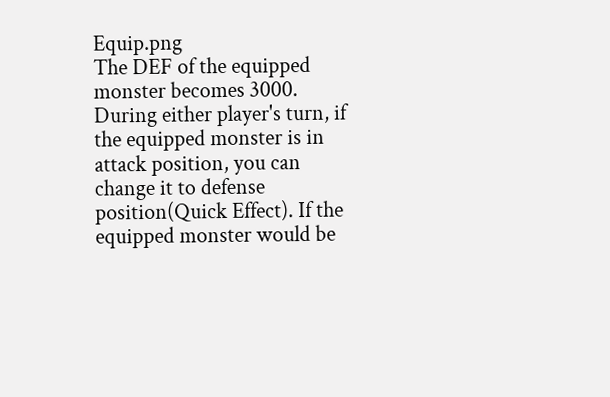Equip.png
The DEF of the equipped monster becomes 3000. During either player's turn, if the equipped monster is in attack position, you can change it to defense position(Quick Effect). If the equipped monster would be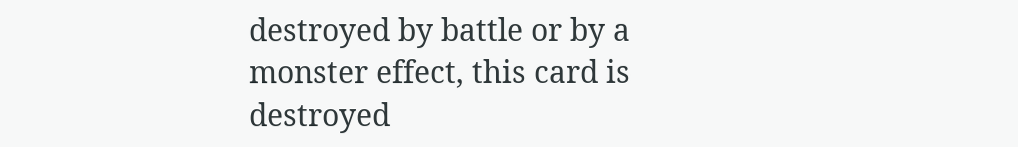destroyed by battle or by a monster effect, this card is destroyed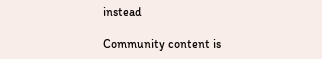instead

Community content is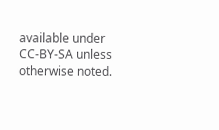available under CC-BY-SA unless otherwise noted.